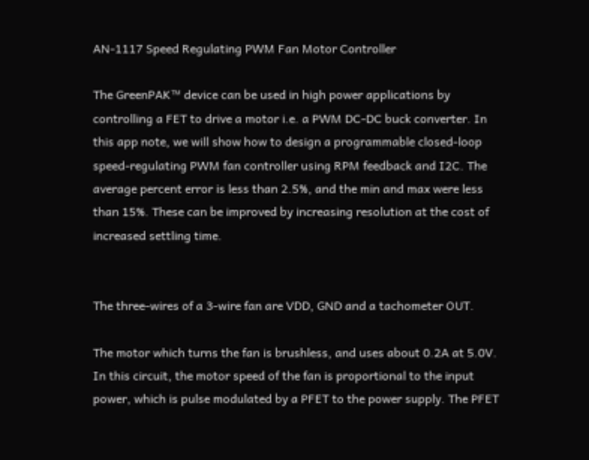AN-1117 Speed Regulating PWM Fan Motor Controller

The GreenPAK™ device can be used in high power applications by controlling a FET to drive a motor i.e. a PWM DC-DC buck converter. In this app note, we will show how to design a programmable closed-loop speed-regulating PWM fan controller using RPM feedback and I2C. The average percent error is less than 2.5%, and the min and max were less than 15%. These can be improved by increasing resolution at the cost of increased settling time.


The three-wires of a 3-wire fan are VDD, GND and a tachometer OUT.

The motor which turns the fan is brushless, and uses about 0.2A at 5.0V. In this circuit, the motor speed of the fan is proportional to the input power, which is pulse modulated by a PFET to the power supply. The PFET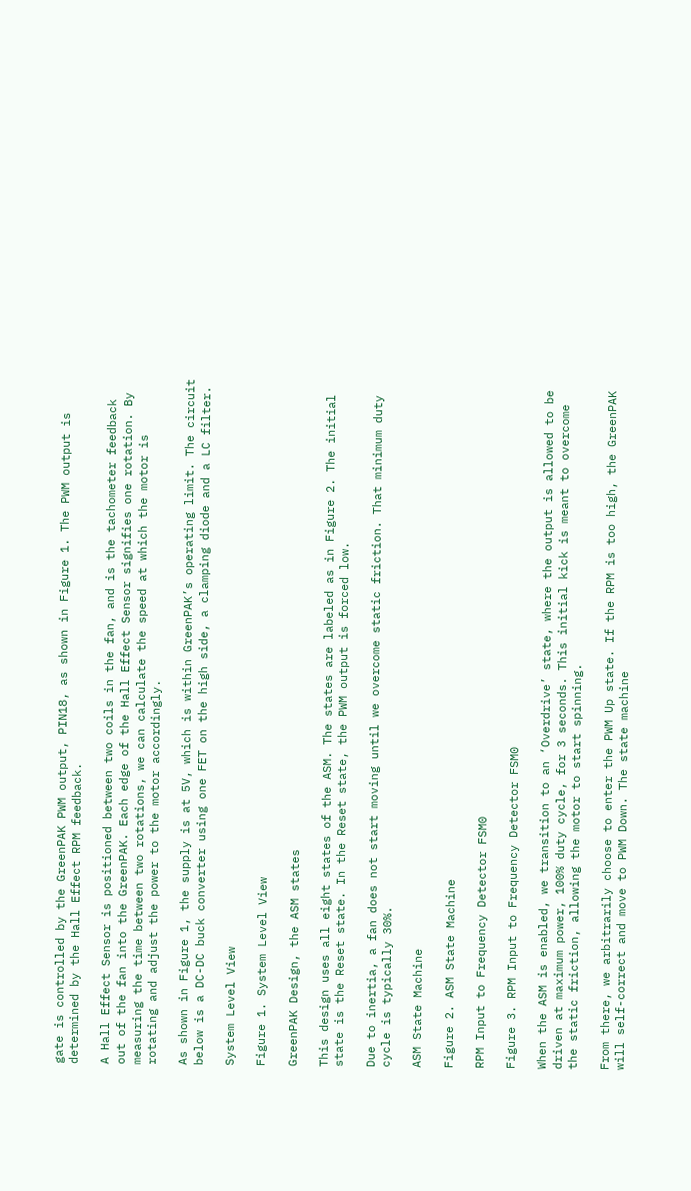gate is controlled by the GreenPAK PWM output, PIN18, as shown in Figure 1. The PWM output is determined by the Hall Effect RPM feedback.

A Hall Effect Sensor is positioned between two coils in the fan, and is the tachometer feedback out of the fan into the GreenPAK. Each edge of the Hall Effect Sensor signifies one rotation. By measuring the time between two rotations, we can calculate the speed at which the motor is rotating and adjust the power to the motor accordingly.

As shown in Figure 1, the supply is at 5V, which is within GreenPAK’s operating limit. The circuit below is a DC-DC buck converter using one FET on the high side, a clamping diode and a LC filter.

System Level View

Figure 1. System Level View

GreenPAK Design, the ASM states

This design uses all eight states of the ASM. The states are labeled as in Figure 2. The initial state is the Reset state. In the Reset state, the PWM output is forced low.

Due to inertia, a fan does not start moving until we overcome static friction. That minimum duty cycle is typically 30%.

ASM State Machine

Figure 2. ASM State Machine

RPM Input to Frequency Detector FSM0

Figure 3. RPM Input to Frequency Detector FSM0

When the ASM is enabled, we transition to an ‘Overdrive’ state, where the output is allowed to be driven at maximum power, 100% duty cycle, for 3 seconds. This initial kick is meant to overcome the static friction, allowing the motor to start spinning.

From there, we arbitrarily choose to enter the PWM Up state. If the RPM is too high, the GreenPAK will self-correct and move to PWM Down. The state machine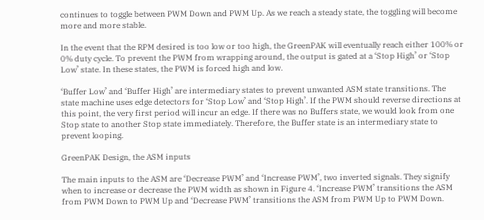continues to toggle between PWM Down and PWM Up. As we reach a steady state, the toggling will become more and more stable.

In the event that the RPM desired is too low or too high, the GreenPAK will eventually reach either 100% or 0% duty cycle. To prevent the PWM from wrapping around, the output is gated at a ‘Stop High’ or ‘Stop Low’ state. In these states, the PWM is forced high and low.

‘Buffer Low’ and ‘Buffer High’ are intermediary states to prevent unwanted ASM state transitions. The state machine uses edge detectors for ‘Stop Low’ and ‘Stop High’. If the PWM should reverse directions at this point, the very first period will incur an edge. If there was no Buffers state, we would look from one Stop state to another Stop state immediately. Therefore, the Buffer state is an intermediary state to prevent looping.

GreenPAK Design, the ASM inputs

The main inputs to the ASM are ‘Decrease PWM’ and ‘Increase PWM’, two inverted signals. They signify when to increase or decrease the PWM width as shown in Figure 4. ‘Increase PWM’ transitions the ASM from PWM Down to PWM Up and ‘Decrease PWM’ transitions the ASM from PWM Up to PWM Down.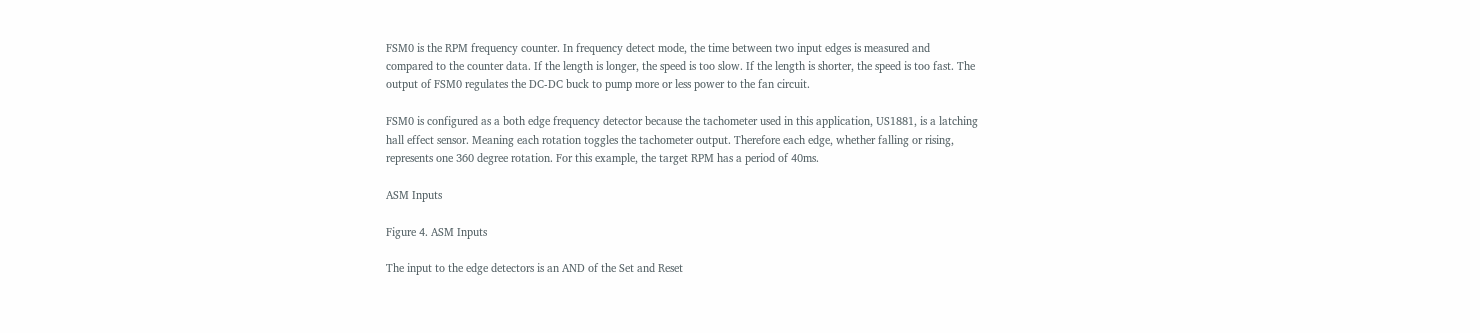FSM0 is the RPM frequency counter. In frequency detect mode, the time between two input edges is measured and compared to the counter data. If the length is longer, the speed is too slow. If the length is shorter, the speed is too fast. The output of FSM0 regulates the DC-DC buck to pump more or less power to the fan circuit.

FSM0 is configured as a both edge frequency detector because the tachometer used in this application, US1881, is a latching hall effect sensor. Meaning each rotation toggles the tachometer output. Therefore each edge, whether falling or rising, represents one 360 degree rotation. For this example, the target RPM has a period of 40ms.

ASM Inputs

Figure 4. ASM Inputs

The input to the edge detectors is an AND of the Set and Reset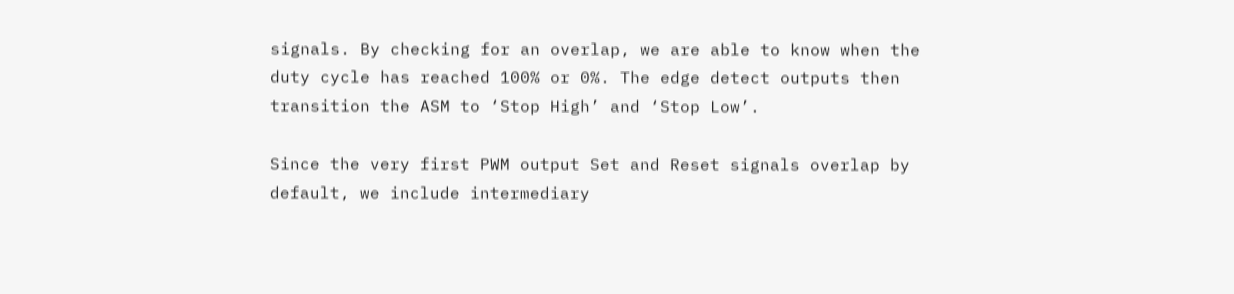signals. By checking for an overlap, we are able to know when the duty cycle has reached 100% or 0%. The edge detect outputs then transition the ASM to ‘Stop High’ and ‘Stop Low’.

Since the very first PWM output Set and Reset signals overlap by default, we include intermediary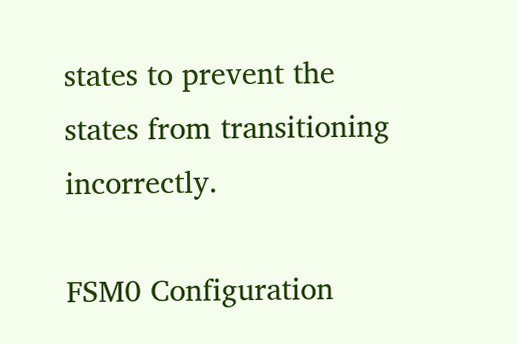states to prevent the states from transitioning incorrectly.

FSM0 Configuration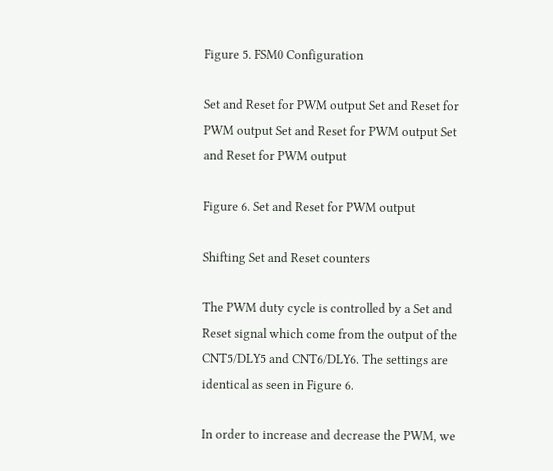Figure 5. FSM0 Configuration

Set and Reset for PWM output Set and Reset for PWM output Set and Reset for PWM output Set and Reset for PWM output

Figure 6. Set and Reset for PWM output

Shifting Set and Reset counters

The PWM duty cycle is controlled by a Set and Reset signal which come from the output of the CNT5/DLY5 and CNT6/DLY6. The settings are identical as seen in Figure 6.

In order to increase and decrease the PWM, we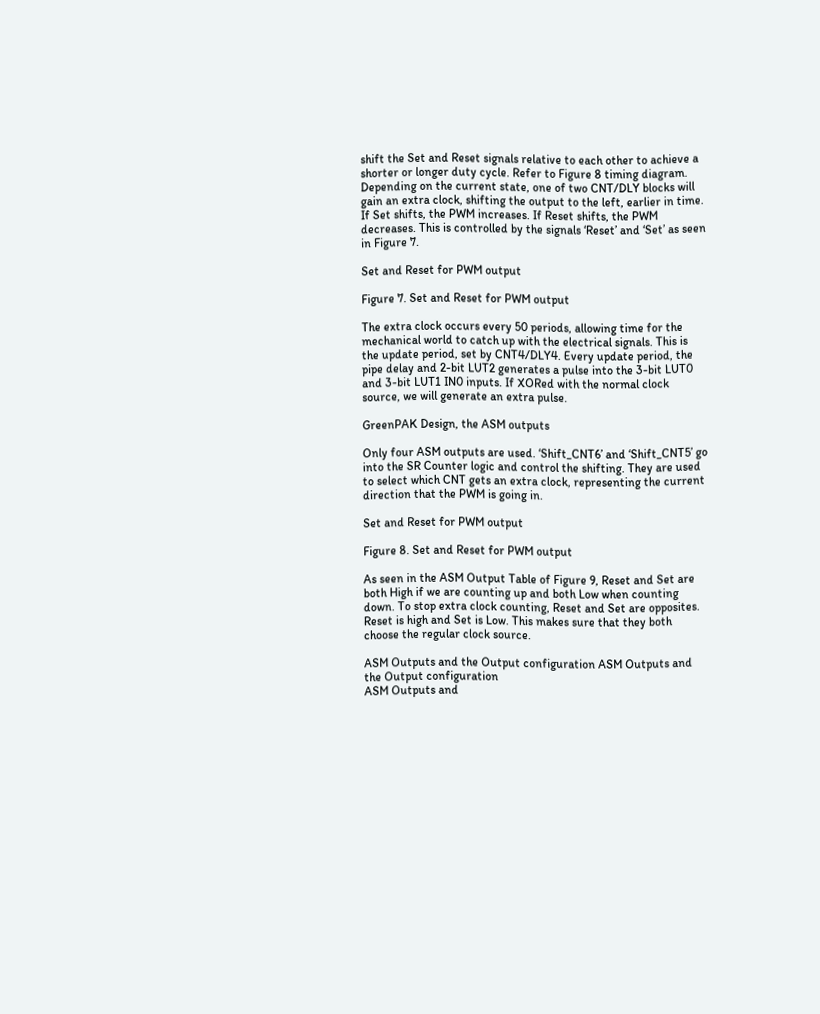shift the Set and Reset signals relative to each other to achieve a shorter or longer duty cycle. Refer to Figure 8 timing diagram. Depending on the current state, one of two CNT/DLY blocks will gain an extra clock, shifting the output to the left, earlier in time. If Set shifts, the PWM increases. If Reset shifts, the PWM decreases. This is controlled by the signals ‘Reset’ and ‘Set’ as seen in Figure 7.

Set and Reset for PWM output

Figure 7. Set and Reset for PWM output

The extra clock occurs every 50 periods, allowing time for the mechanical world to catch up with the electrical signals. This is the update period, set by CNT4/DLY4. Every update period, the pipe delay and 2-bit LUT2 generates a pulse into the 3-bit LUT0 and 3-bit LUT1 IN0 inputs. If XORed with the normal clock source, we will generate an extra pulse.

GreenPAK Design, the ASM outputs

Only four ASM outputs are used. ‘Shift_CNT6’ and ‘Shift_CNT5’ go into the SR Counter logic and control the shifting. They are used to select which CNT gets an extra clock, representing the current direction that the PWM is going in.

Set and Reset for PWM output

Figure 8. Set and Reset for PWM output

As seen in the ASM Output Table of Figure 9, Reset and Set are both High if we are counting up and both Low when counting down. To stop extra clock counting, Reset and Set are opposites. Reset is high and Set is Low. This makes sure that they both choose the regular clock source.

ASM Outputs and the Output configuration ASM Outputs and the Output configuration
ASM Outputs and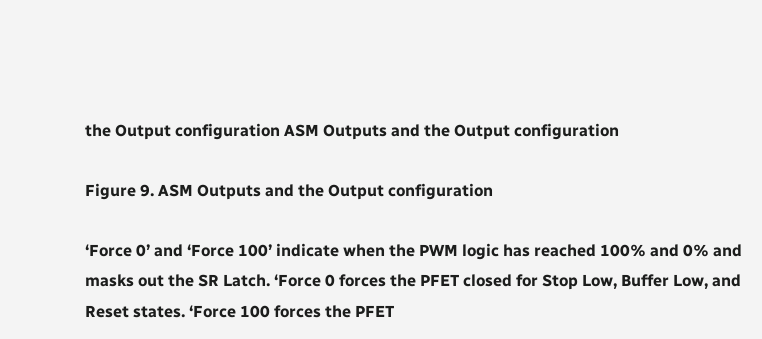the Output configuration ASM Outputs and the Output configuration

Figure 9. ASM Outputs and the Output configuration

‘Force 0’ and ‘Force 100’ indicate when the PWM logic has reached 100% and 0% and masks out the SR Latch. ‘Force 0 forces the PFET closed for Stop Low, Buffer Low, and Reset states. ‘Force 100 forces the PFET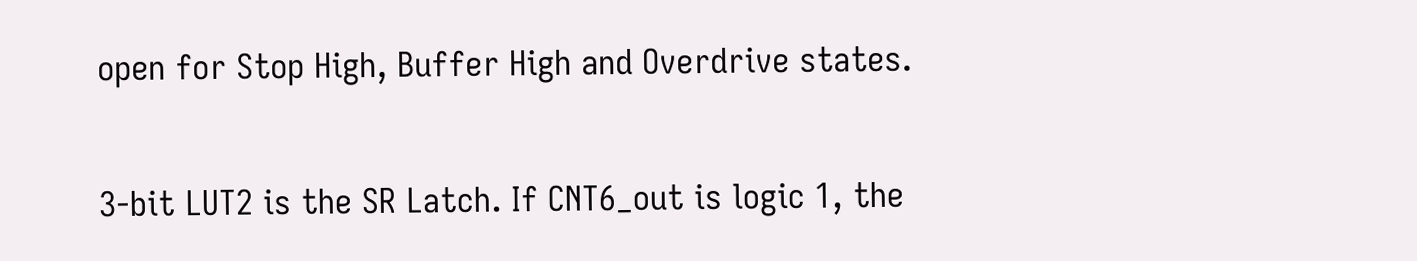open for Stop High, Buffer High and Overdrive states.

3-bit LUT2 is the SR Latch. If CNT6_out is logic 1, the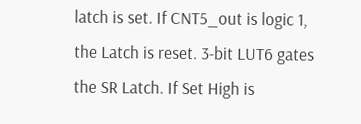latch is set. If CNT5_out is logic 1, the Latch is reset. 3-bit LUT6 gates the SR Latch. If Set High is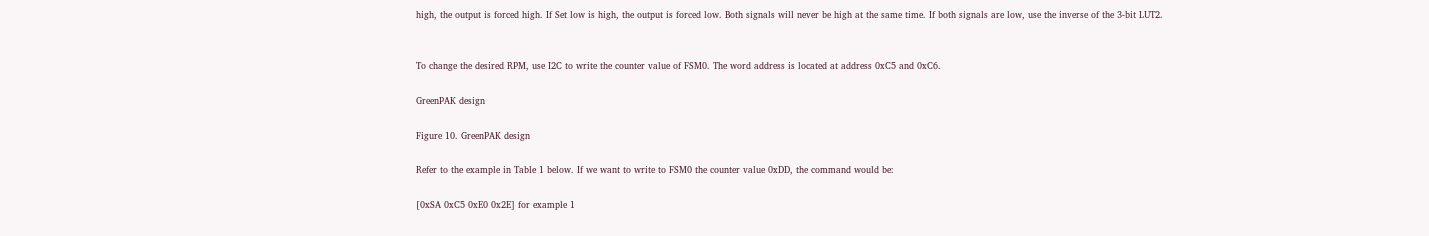high, the output is forced high. If Set low is high, the output is forced low. Both signals will never be high at the same time. If both signals are low, use the inverse of the 3-bit LUT2.


To change the desired RPM, use I2C to write the counter value of FSM0. The word address is located at address 0xC5 and 0xC6.

GreenPAK design

Figure 10. GreenPAK design

Refer to the example in Table 1 below. If we want to write to FSM0 the counter value 0xDD, the command would be:

[0xSA 0xC5 0xE0 0x2E] for example 1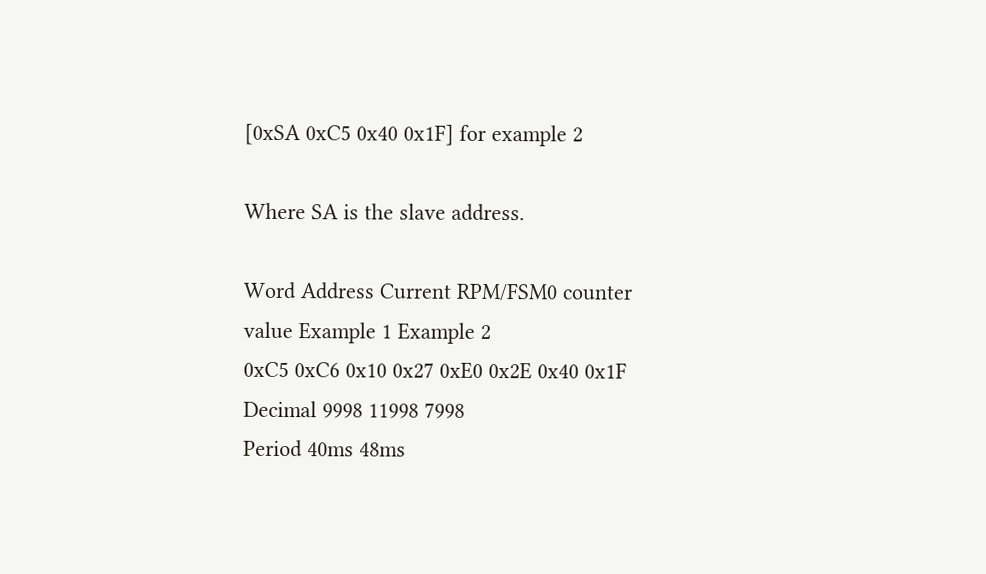[0xSA 0xC5 0x40 0x1F] for example 2

Where SA is the slave address.

Word Address Current RPM/FSM0 counter value Example 1 Example 2
0xC5 0xC6 0x10 0x27 0xE0 0x2E 0x40 0x1F
Decimal 9998 11998 7998
Period 40ms 48ms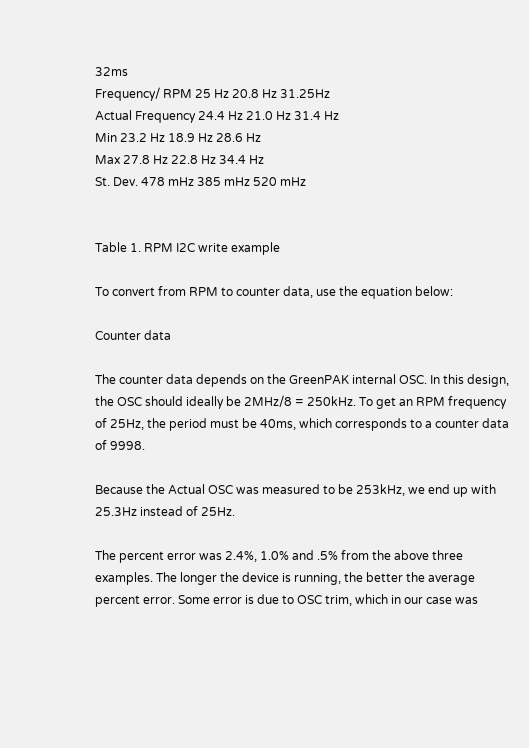32ms
Frequency/ RPM 25 Hz 20.8 Hz 31.25Hz
Actual Frequency 24.4 Hz 21.0 Hz 31.4 Hz
Min 23.2 Hz 18.9 Hz 28.6 Hz
Max 27.8 Hz 22.8 Hz 34.4 Hz
St. Dev. 478 mHz 385 mHz 520 mHz


Table 1. RPM I2C write example

To convert from RPM to counter data, use the equation below:

Counter data

The counter data depends on the GreenPAK internal OSC. In this design, the OSC should ideally be 2MHz/8 = 250kHz. To get an RPM frequency of 25Hz, the period must be 40ms, which corresponds to a counter data of 9998.

Because the Actual OSC was measured to be 253kHz, we end up with 25.3Hz instead of 25Hz.

The percent error was 2.4%, 1.0% and .5% from the above three examples. The longer the device is running, the better the average percent error. Some error is due to OSC trim, which in our case was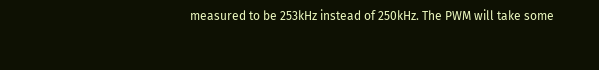measured to be 253kHz instead of 250kHz. The PWM will take some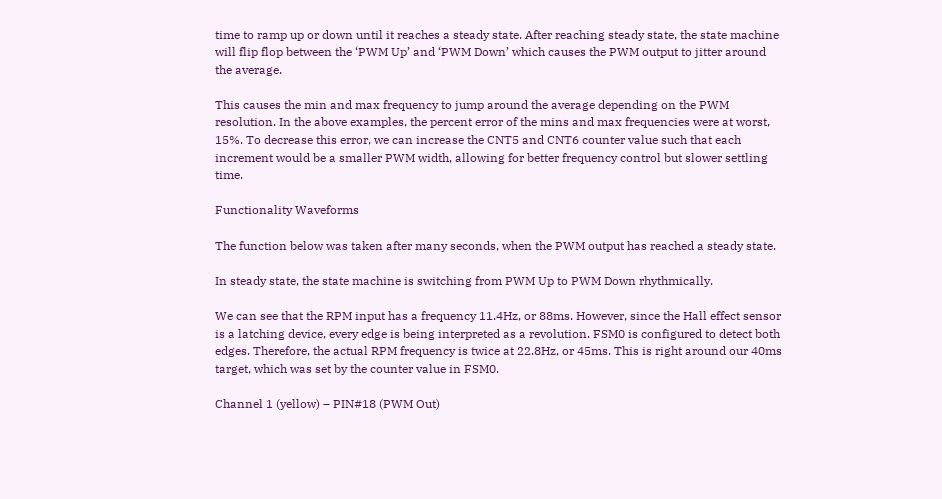time to ramp up or down until it reaches a steady state. After reaching steady state, the state machine will flip flop between the ‘PWM Up’ and ‘PWM Down’ which causes the PWM output to jitter around the average.

This causes the min and max frequency to jump around the average depending on the PWM resolution. In the above examples, the percent error of the mins and max frequencies were at worst, 15%. To decrease this error, we can increase the CNT5 and CNT6 counter value such that each increment would be a smaller PWM width, allowing for better frequency control but slower settling time.

Functionality Waveforms

The function below was taken after many seconds, when the PWM output has reached a steady state.

In steady state, the state machine is switching from PWM Up to PWM Down rhythmically.

We can see that the RPM input has a frequency 11.4Hz, or 88ms. However, since the Hall effect sensor is a latching device, every edge is being interpreted as a revolution. FSM0 is configured to detect both edges. Therefore, the actual RPM frequency is twice at 22.8Hz, or 45ms. This is right around our 40ms target, which was set by the counter value in FSM0.

Channel 1 (yellow) – PIN#18 (PWM Out)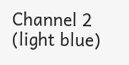Channel 2 (light blue)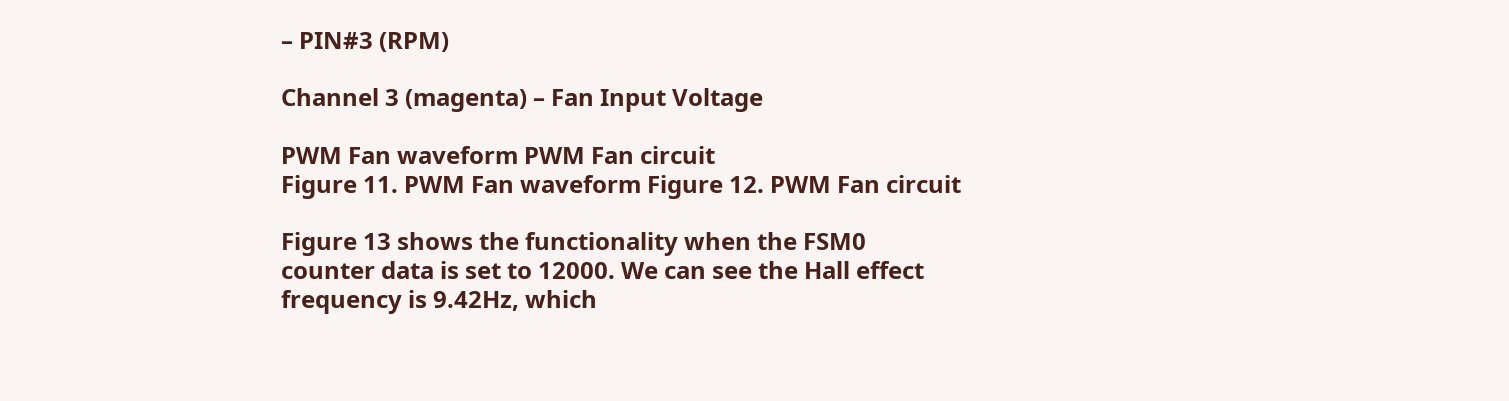– PIN#3 (RPM)

Channel 3 (magenta) – Fan Input Voltage

PWM Fan waveform PWM Fan circuit
Figure 11. PWM Fan waveform Figure 12. PWM Fan circuit

Figure 13 shows the functionality when the FSM0 counter data is set to 12000. We can see the Hall effect frequency is 9.42Hz, which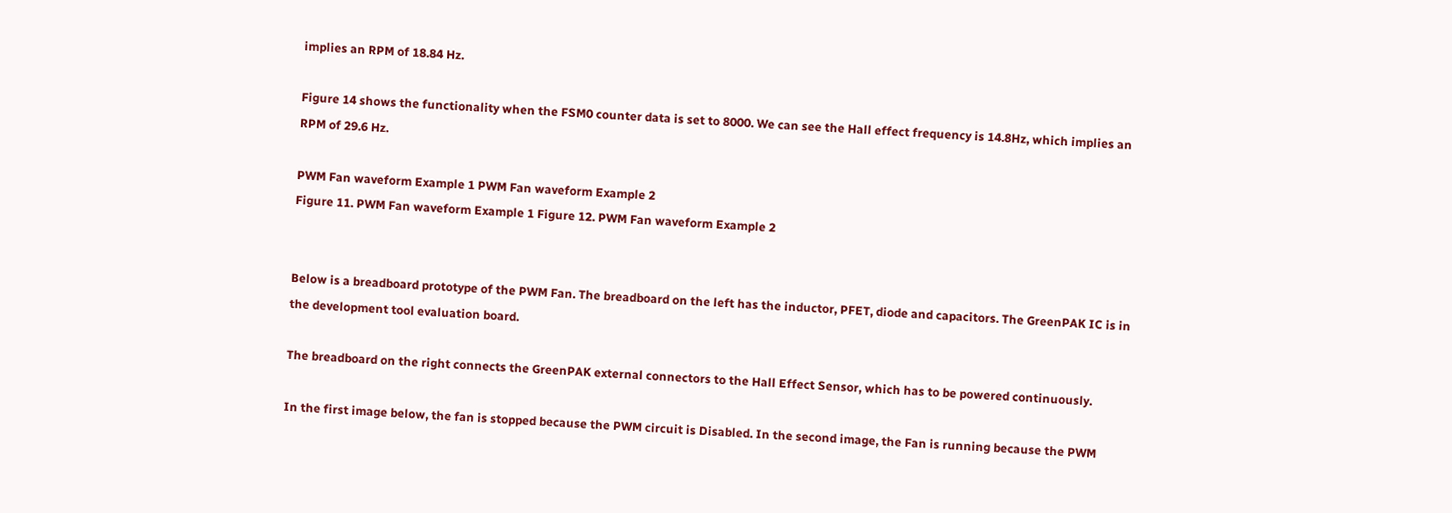implies an RPM of 18.84 Hz.

Figure 14 shows the functionality when the FSM0 counter data is set to 8000. We can see the Hall effect frequency is 14.8Hz, which implies an RPM of 29.6 Hz.

PWM Fan waveform Example 1 PWM Fan waveform Example 2
Figure 11. PWM Fan waveform Example 1 Figure 12. PWM Fan waveform Example 2


Below is a breadboard prototype of the PWM Fan. The breadboard on the left has the inductor, PFET, diode and capacitors. The GreenPAK IC is in the development tool evaluation board.

The breadboard on the right connects the GreenPAK external connectors to the Hall Effect Sensor, which has to be powered continuously.

In the first image below, the fan is stopped because the PWM circuit is Disabled. In the second image, the Fan is running because the PWM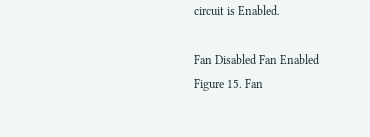circuit is Enabled.

Fan Disabled Fan Enabled
Figure 15. Fan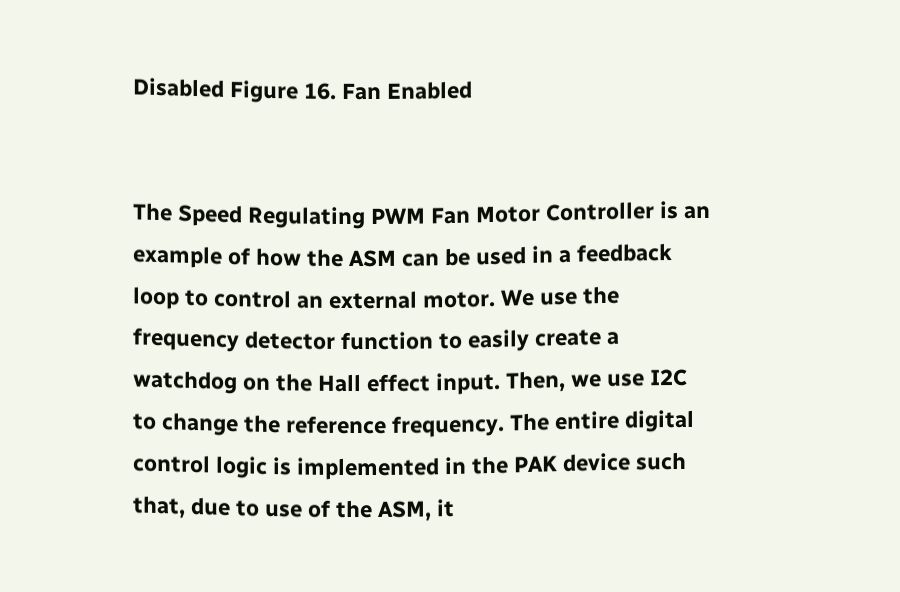Disabled Figure 16. Fan Enabled


The Speed Regulating PWM Fan Motor Controller is an example of how the ASM can be used in a feedback loop to control an external motor. We use the frequency detector function to easily create a watchdog on the Hall effect input. Then, we use I2C to change the reference frequency. The entire digital control logic is implemented in the PAK device such that, due to use of the ASM, it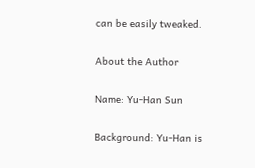can be easily tweaked.

About the Author

Name: Yu-Han Sun

Background: Yu-Han is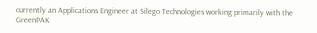currently an Applications Engineer at Silego Technologies working primarily with the GreenPAK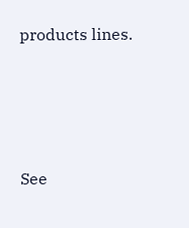products lines.




See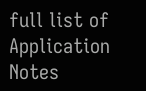full list of Application Notes